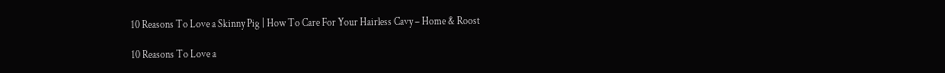10 Reasons To Love a Skinny Pig | How To Care For Your Hairless Cavy – Home & Roost

10 Reasons To Love a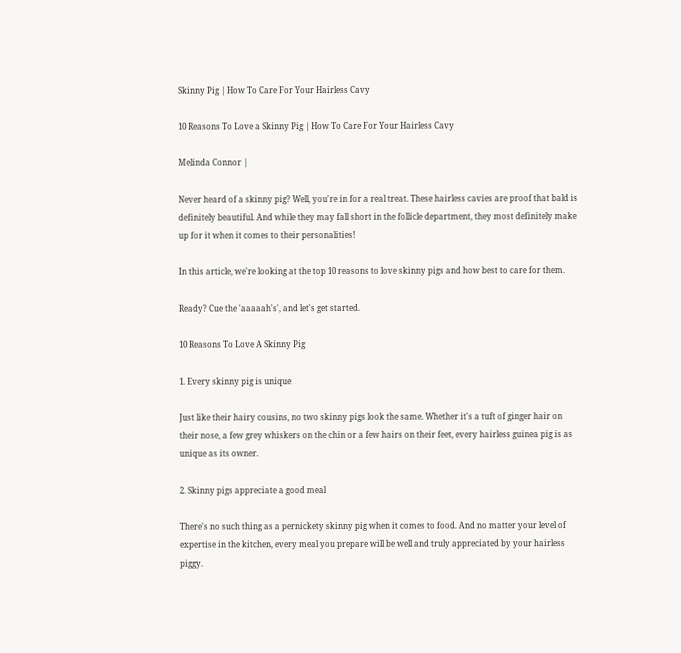Skinny Pig | How To Care For Your Hairless Cavy

10 Reasons To Love a Skinny Pig | How To Care For Your Hairless Cavy

Melinda Connor |

Never heard of a skinny pig? Well, you're in for a real treat. These hairless cavies are proof that bald is definitely beautiful. And while they may fall short in the follicle department, they most definitely make up for it when it comes to their personalities!

In this article, we're looking at the top 10 reasons to love skinny pigs and how best to care for them.

Ready? Cue the 'aaaaah's', and let's get started.

10 Reasons To Love A Skinny Pig

1. Every skinny pig is unique

Just like their hairy cousins, no two skinny pigs look the same. Whether it's a tuft of ginger hair on their nose, a few grey whiskers on the chin or a few hairs on their feet, every hairless guinea pig is as unique as its owner.

2. Skinny pigs appreciate a good meal

There's no such thing as a pernickety skinny pig when it comes to food. And no matter your level of expertise in the kitchen, every meal you prepare will be well and truly appreciated by your hairless piggy.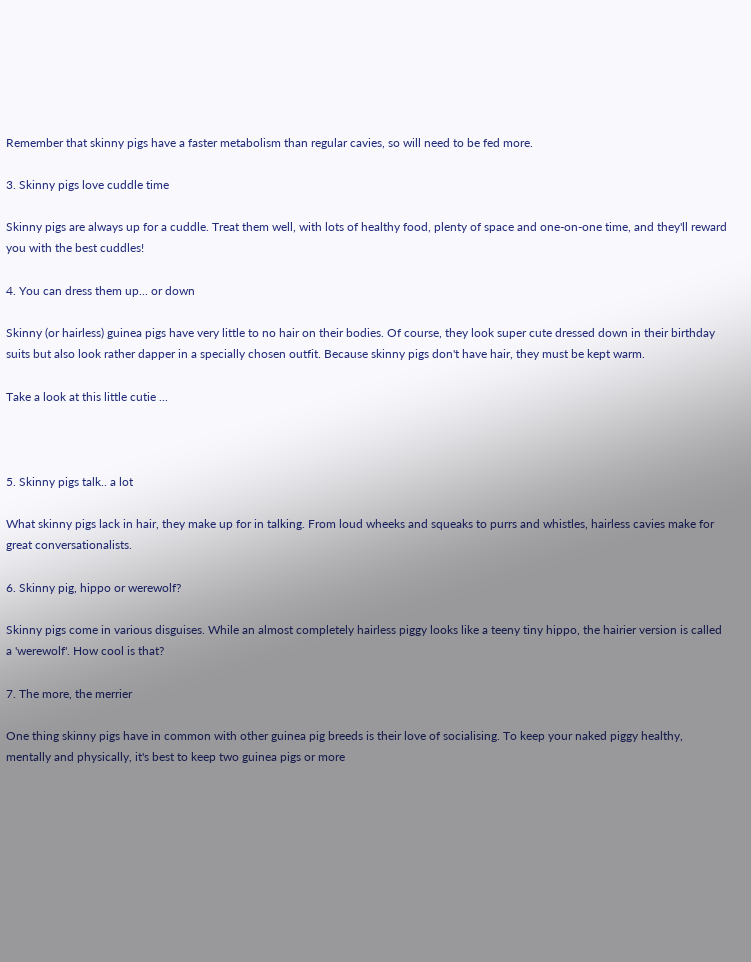Remember that skinny pigs have a faster metabolism than regular cavies, so will need to be fed more.

3. Skinny pigs love cuddle time

Skinny pigs are always up for a cuddle. Treat them well, with lots of healthy food, plenty of space and one-on-one time, and they'll reward you with the best cuddles!

4. You can dress them up... or down

Skinny (or hairless) guinea pigs have very little to no hair on their bodies. Of course, they look super cute dressed down in their birthday suits but also look rather dapper in a specially chosen outfit. Because skinny pigs don't have hair, they must be kept warm.

Take a look at this little cutie ...



5. Skinny pigs talk.. a lot

What skinny pigs lack in hair, they make up for in talking. From loud wheeks and squeaks to purrs and whistles, hairless cavies make for great conversationalists.

6. Skinny pig, hippo or werewolf?

Skinny pigs come in various disguises. While an almost completely hairless piggy looks like a teeny tiny hippo, the hairier version is called a 'werewolf'. How cool is that?

7. The more, the merrier

One thing skinny pigs have in common with other guinea pig breeds is their love of socialising. To keep your naked piggy healthy, mentally and physically, it's best to keep two guinea pigs or more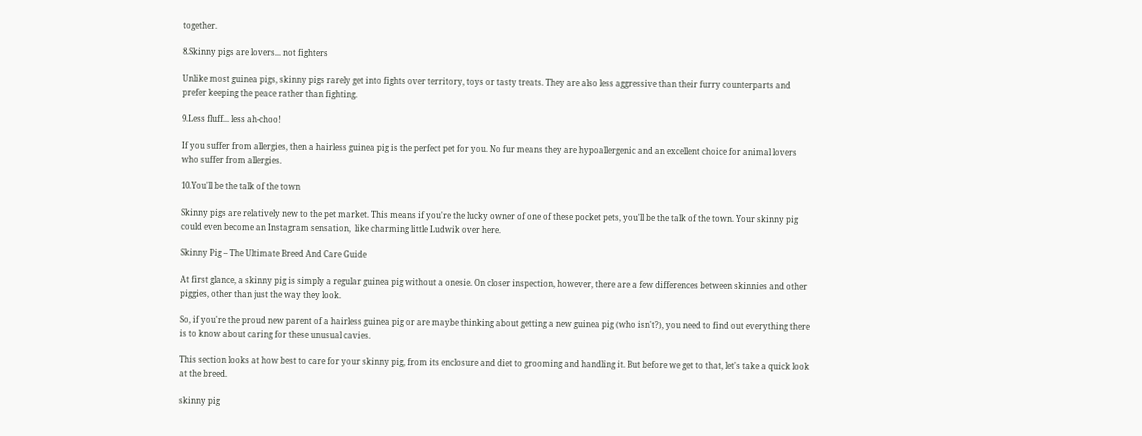together.

8.Skinny pigs are lovers... not fighters

Unlike most guinea pigs, skinny pigs rarely get into fights over territory, toys or tasty treats. They are also less aggressive than their furry counterparts and prefer keeping the peace rather than fighting.

9.Less fluff... less ah-choo!

If you suffer from allergies, then a hairless guinea pig is the perfect pet for you. No fur means they are hypoallergenic and an excellent choice for animal lovers who suffer from allergies.

10.You'll be the talk of the town

Skinny pigs are relatively new to the pet market. This means if you're the lucky owner of one of these pocket pets, you'll be the talk of the town. Your skinny pig could even become an Instagram sensation,  like charming little Ludwik over here.

Skinny Pig – The Ultimate Breed And Care Guide

At first glance, a skinny pig is simply a regular guinea pig without a onesie. On closer inspection, however, there are a few differences between skinnies and other piggies, other than just the way they look.

So, if you're the proud new parent of a hairless guinea pig or are maybe thinking about getting a new guinea pig (who isn't?), you need to find out everything there is to know about caring for these unusual cavies.

This section looks at how best to care for your skinny pig, from its enclosure and diet to grooming and handling it. But before we get to that, let's take a quick look at the breed.

skinny pig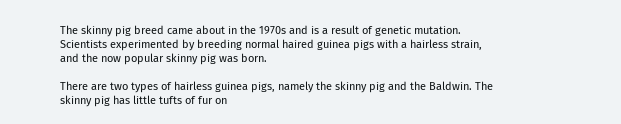The skinny pig breed came about in the 1970s and is a result of genetic mutation. Scientists experimented by breeding normal haired guinea pigs with a hairless strain, and the now popular skinny pig was born.

There are two types of hairless guinea pigs, namely the skinny pig and the Baldwin. The skinny pig has little tufts of fur on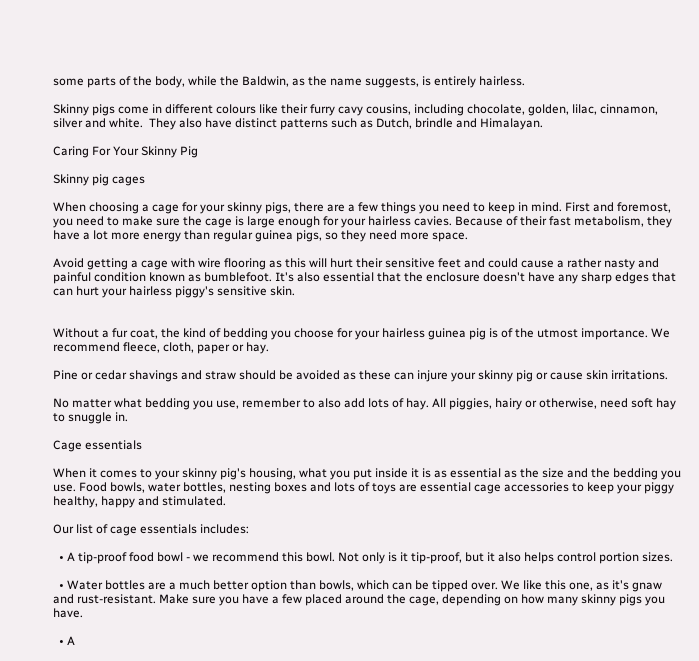some parts of the body, while the Baldwin, as the name suggests, is entirely hairless.

Skinny pigs come in different colours like their furry cavy cousins, including chocolate, golden, lilac, cinnamon, silver and white.  They also have distinct patterns such as Dutch, brindle and Himalayan.

Caring For Your Skinny Pig

Skinny pig cages

When choosing a cage for your skinny pigs, there are a few things you need to keep in mind. First and foremost, you need to make sure the cage is large enough for your hairless cavies. Because of their fast metabolism, they have a lot more energy than regular guinea pigs, so they need more space.

Avoid getting a cage with wire flooring as this will hurt their sensitive feet and could cause a rather nasty and painful condition known as bumblefoot. It's also essential that the enclosure doesn't have any sharp edges that can hurt your hairless piggy's sensitive skin.


Without a fur coat, the kind of bedding you choose for your hairless guinea pig is of the utmost importance. We recommend fleece, cloth, paper or hay.

Pine or cedar shavings and straw should be avoided as these can injure your skinny pig or cause skin irritations.

No matter what bedding you use, remember to also add lots of hay. All piggies, hairy or otherwise, need soft hay to snuggle in.

Cage essentials

When it comes to your skinny pig's housing, what you put inside it is as essential as the size and the bedding you use. Food bowls, water bottles, nesting boxes and lots of toys are essential cage accessories to keep your piggy healthy, happy and stimulated.

Our list of cage essentials includes:

  • A tip-proof food bowl - we recommend this bowl. Not only is it tip-proof, but it also helps control portion sizes.

  • Water bottles are a much better option than bowls, which can be tipped over. We like this one, as it's gnaw and rust-resistant. Make sure you have a few placed around the cage, depending on how many skinny pigs you have.

  • A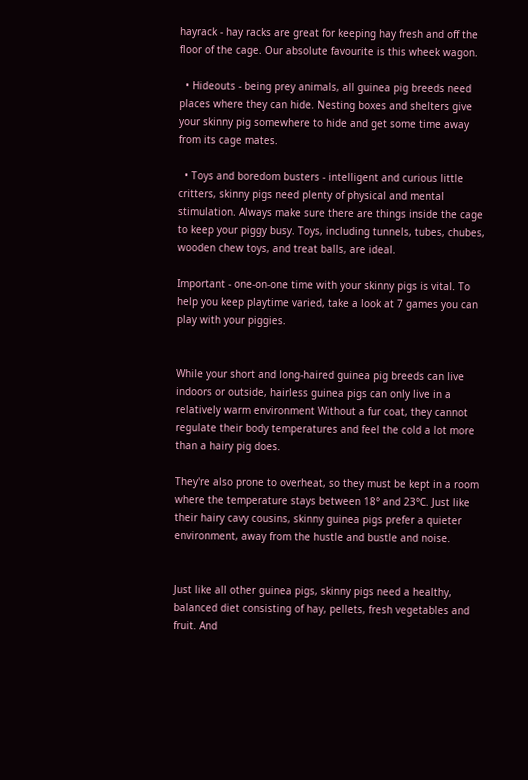hayrack - hay racks are great for keeping hay fresh and off the floor of the cage. Our absolute favourite is this wheek wagon.

  • Hideouts - being prey animals, all guinea pig breeds need places where they can hide. Nesting boxes and shelters give your skinny pig somewhere to hide and get some time away from its cage mates.

  • Toys and boredom busters - intelligent and curious little critters, skinny pigs need plenty of physical and mental stimulation. Always make sure there are things inside the cage to keep your piggy busy. Toys, including tunnels, tubes, chubes, wooden chew toys, and treat balls, are ideal.

Important - one-on-one time with your skinny pigs is vital. To help you keep playtime varied, take a look at 7 games you can play with your piggies.


While your short and long-haired guinea pig breeds can live indoors or outside, hairless guinea pigs can only live in a relatively warm environment Without a fur coat, they cannot regulate their body temperatures and feel the cold a lot more than a hairy pig does.

They're also prone to overheat, so they must be kept in a room where the temperature stays between 18° and 23°C. Just like their hairy cavy cousins, skinny guinea pigs prefer a quieter environment, away from the hustle and bustle and noise.


Just like all other guinea pigs, skinny pigs need a healthy, balanced diet consisting of hay, pellets, fresh vegetables and fruit. And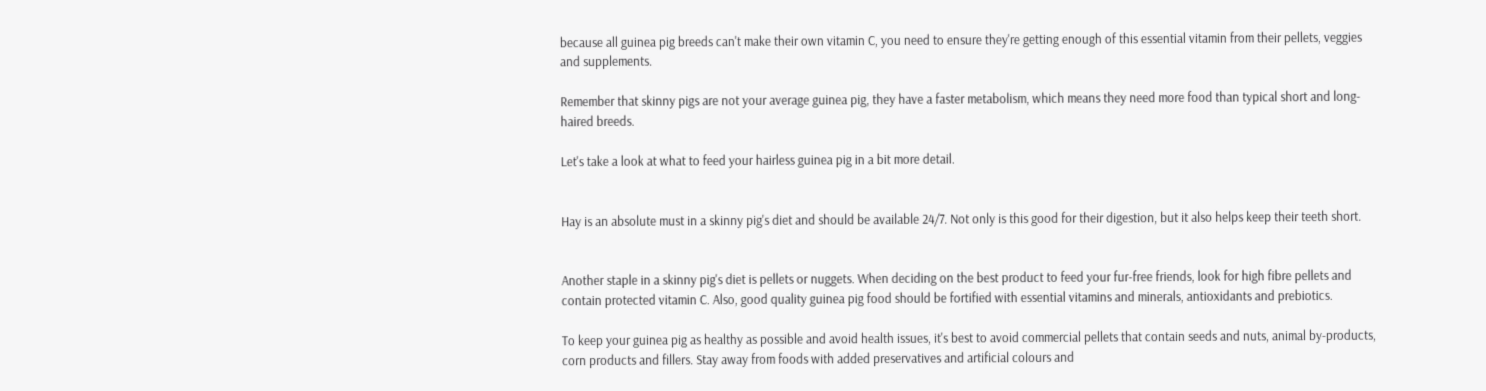because all guinea pig breeds can't make their own vitamin C, you need to ensure they're getting enough of this essential vitamin from their pellets, veggies and supplements.

Remember that skinny pigs are not your average guinea pig, they have a faster metabolism, which means they need more food than typical short and long-haired breeds.

Let's take a look at what to feed your hairless guinea pig in a bit more detail.


Hay is an absolute must in a skinny pig's diet and should be available 24/7. Not only is this good for their digestion, but it also helps keep their teeth short.


Another staple in a skinny pig's diet is pellets or nuggets. When deciding on the best product to feed your fur-free friends, look for high fibre pellets and contain protected vitamin C. Also, good quality guinea pig food should be fortified with essential vitamins and minerals, antioxidants and prebiotics.

To keep your guinea pig as healthy as possible and avoid health issues, it's best to avoid commercial pellets that contain seeds and nuts, animal by-products, corn products and fillers. Stay away from foods with added preservatives and artificial colours and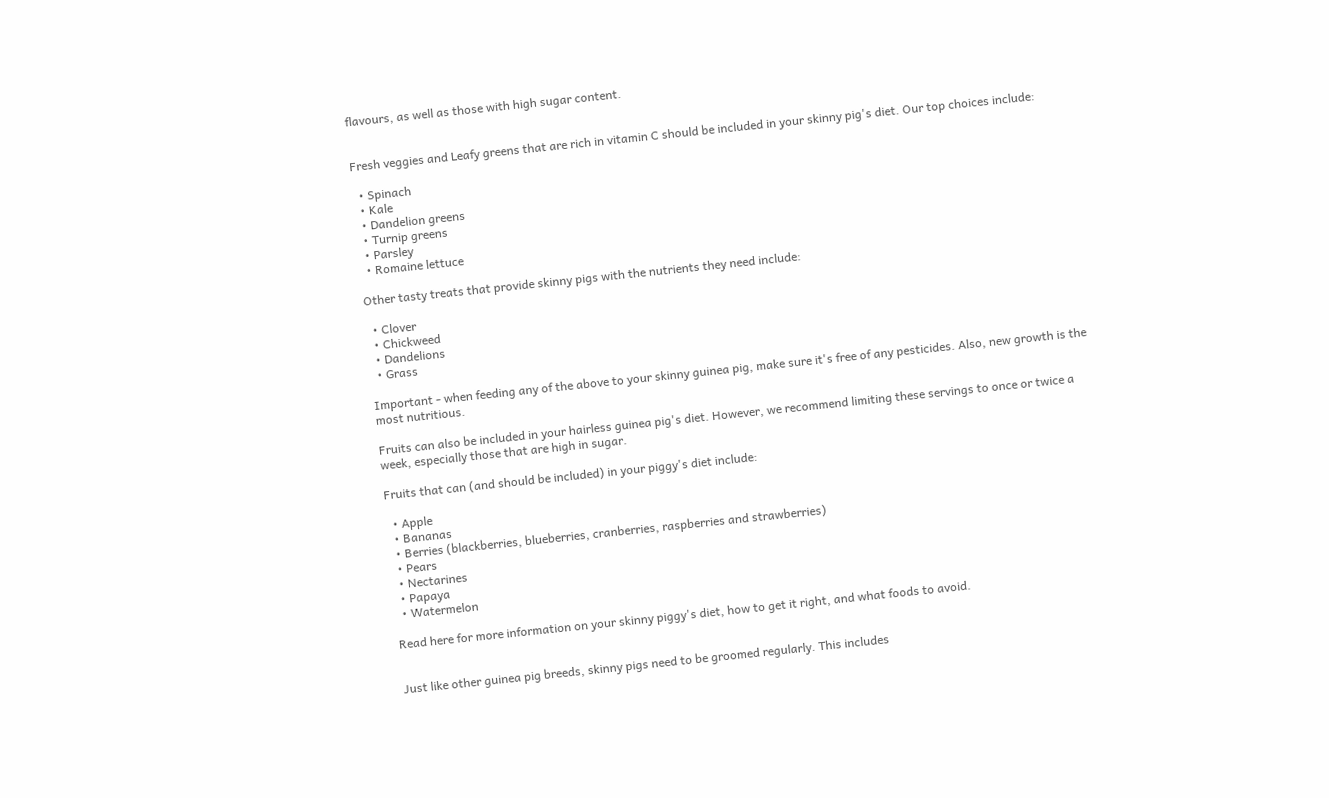flavours, as well as those with high sugar content.


Fresh veggies and Leafy greens that are rich in vitamin C should be included in your skinny pig's diet. Our top choices include:

  • Spinach
  • Kale
  • Dandelion greens
  • Turnip greens
  • Parsley
  • Romaine lettuce

Other tasty treats that provide skinny pigs with the nutrients they need include:

  • Clover
  • Chickweed
  • Dandelions
  • Grass

Important - when feeding any of the above to your skinny guinea pig, make sure it's free of any pesticides. Also, new growth is the most nutritious.

Fruits can also be included in your hairless guinea pig's diet. However, we recommend limiting these servings to once or twice a week, especially those that are high in sugar.

Fruits that can (and should be included) in your piggy's diet include:

  • Apple
  • Bananas
  • Berries (blackberries, blueberries, cranberries, raspberries and strawberries)
  • Pears
  • Nectarines
  • Papaya
  • Watermelon

Read here for more information on your skinny piggy's diet, how to get it right, and what foods to avoid.


Just like other guinea pig breeds, skinny pigs need to be groomed regularly. This includes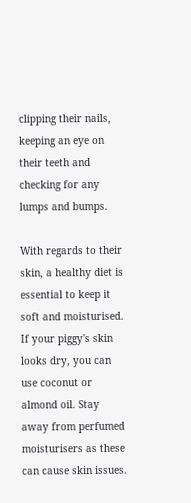clipping their nails, keeping an eye on their teeth and checking for any lumps and bumps.

With regards to their skin, a healthy diet is essential to keep it soft and moisturised. If your piggy's skin looks dry, you can use coconut or almond oil. Stay away from perfumed moisturisers as these can cause skin issues.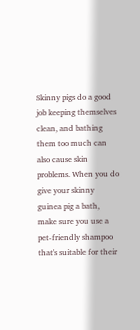Skinny pigs do a good job keeping themselves clean, and bathing them too much can also cause skin problems. When you do give your skinny guinea pig a bath, make sure you use a pet-friendly shampoo that's suitable for their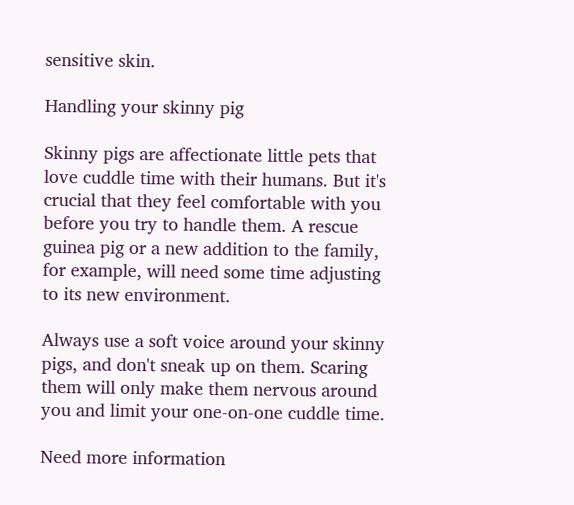sensitive skin.

Handling your skinny pig

Skinny pigs are affectionate little pets that love cuddle time with their humans. But it's crucial that they feel comfortable with you before you try to handle them. A rescue guinea pig or a new addition to the family, for example, will need some time adjusting to its new environment.

Always use a soft voice around your skinny pigs, and don't sneak up on them. Scaring them will only make them nervous around you and limit your one-on-one cuddle time.

Need more information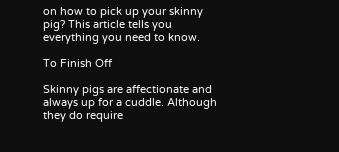on how to pick up your skinny pig? This article tells you everything you need to know.

To Finish Off

Skinny pigs are affectionate and always up for a cuddle. Although they do require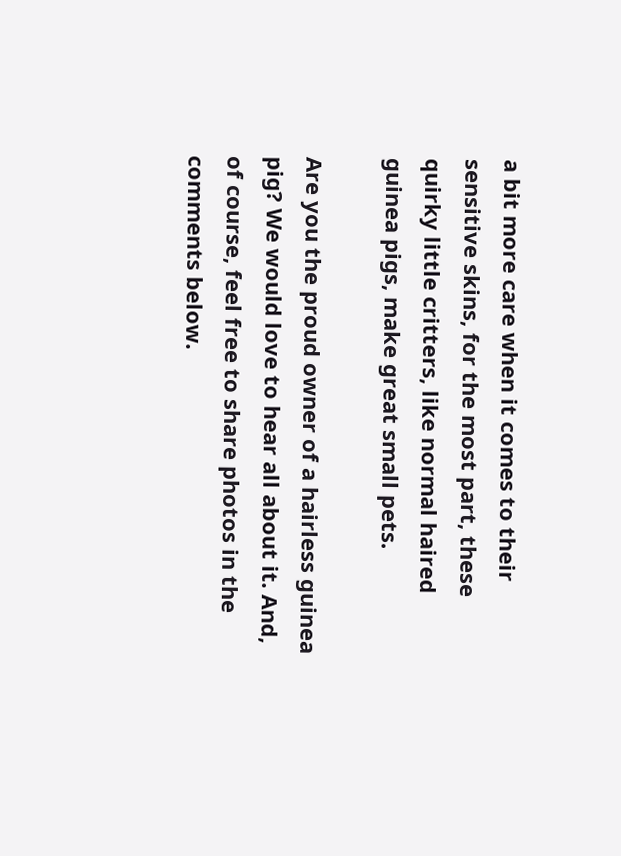a bit more care when it comes to their sensitive skins, for the most part, these quirky little critters, like normal haired guinea pigs, make great small pets.

Are you the proud owner of a hairless guinea pig? We would love to hear all about it. And, of course, feel free to share photos in the comments below.